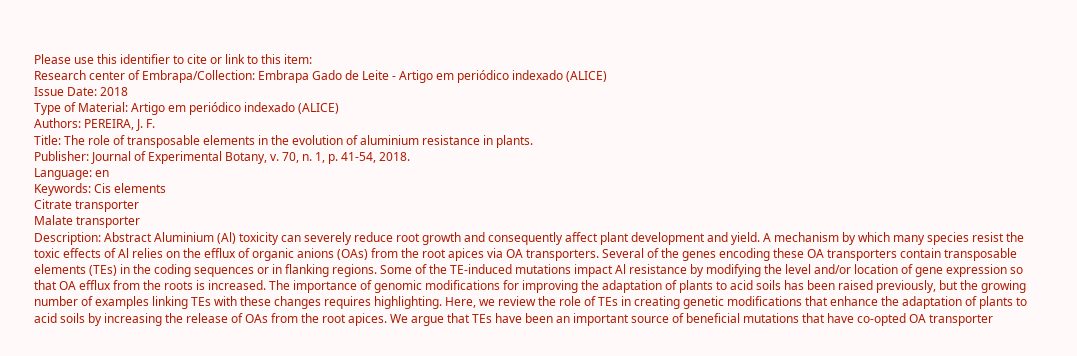Please use this identifier to cite or link to this item:
Research center of Embrapa/Collection: Embrapa Gado de Leite - Artigo em periódico indexado (ALICE)
Issue Date: 2018
Type of Material: Artigo em periódico indexado (ALICE)
Authors: PEREIRA, J. F.
Title: The role of transposable elements in the evolution of aluminium resistance in plants.
Publisher: Journal of Experimental Botany, v. 70, n. 1, p. 41-54, 2018.
Language: en
Keywords: Cis elements
Citrate transporter
Malate transporter
Description: Abstract Aluminium (Al) toxicity can severely reduce root growth and consequently affect plant development and yield. A mechanism by which many species resist the toxic effects of Al relies on the efflux of organic anions (OAs) from the root apices via OA transporters. Several of the genes encoding these OA transporters contain transposable elements (TEs) in the coding sequences or in flanking regions. Some of the TE-induced mutations impact Al resistance by modifying the level and/or location of gene expression so that OA efflux from the roots is increased. The importance of genomic modifications for improving the adaptation of plants to acid soils has been raised previously, but the growing number of examples linking TEs with these changes requires highlighting. Here, we review the role of TEs in creating genetic modifications that enhance the adaptation of plants to acid soils by increasing the release of OAs from the root apices. We argue that TEs have been an important source of beneficial mutations that have co-opted OA transporter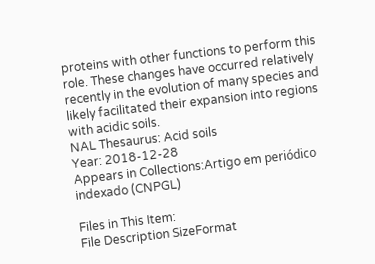proteins with other functions to perform this role. These changes have occurred relatively recently in the evolution of many species and likely facilitated their expansion into regions with acidic soils.
NAL Thesaurus: Acid soils
Year: 2018-12-28
Appears in Collections:Artigo em periódico indexado (CNPGL)

Files in This Item:
File Description SizeFormat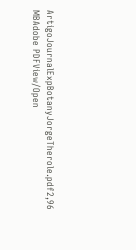ArtigoJournalExpBotanyJorgeTherole.pdf2,96 MBAdobe PDFView/Open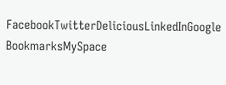FacebookTwitterDeliciousLinkedInGoogle BookmarksMySpace